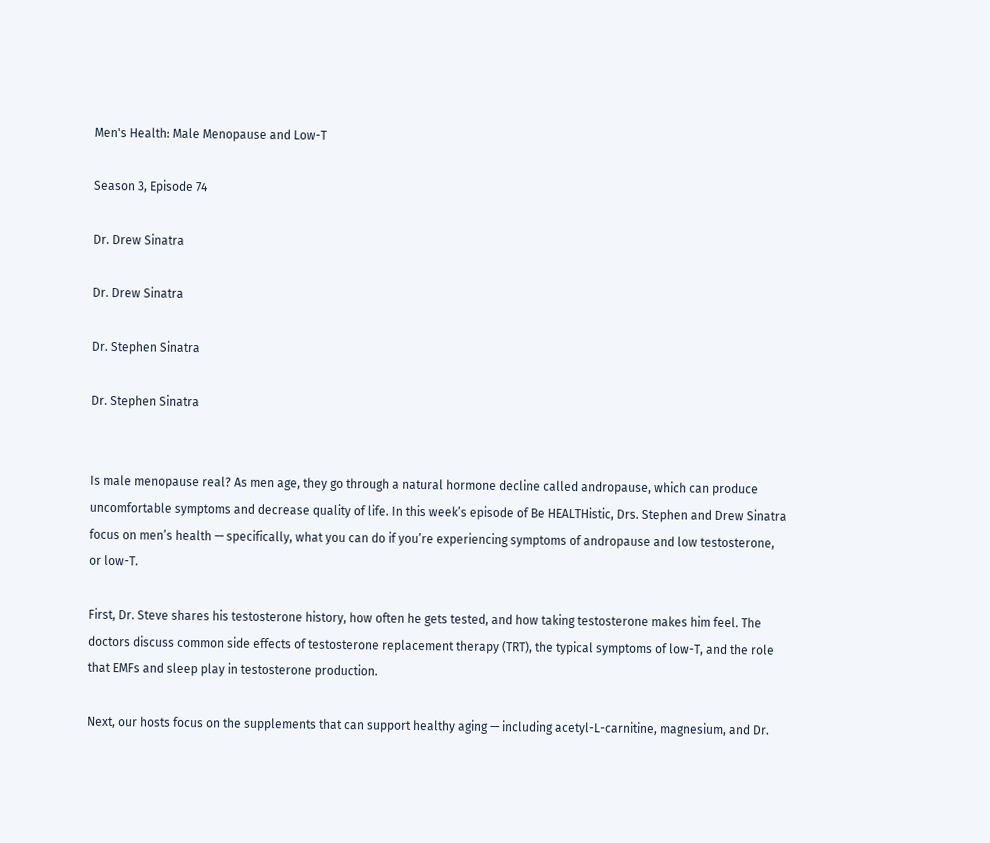Men's Health: Male Menopause and Low-T

Season 3, Episode 74

Dr. Drew Sinatra

Dr. Drew Sinatra

Dr. Stephen Sinatra

Dr. Stephen Sinatra


Is male menopause real? As men age, they go through a natural hormone decline called andropause, which can produce uncomfortable symptoms and decrease quality of life. In this week’s episode of Be HEALTHistic, Drs. Stephen and Drew Sinatra focus on men’s health — specifically, what you can do if you’re experiencing symptoms of andropause and low testosterone, or low-T.

First, Dr. Steve shares his testosterone history, how often he gets tested, and how taking testosterone makes him feel. The doctors discuss common side effects of testosterone replacement therapy (TRT), the typical symptoms of low-T, and the role that EMFs and sleep play in testosterone production.

Next, our hosts focus on the supplements that can support healthy aging — including acetyl-L-carnitine, magnesium, and Dr.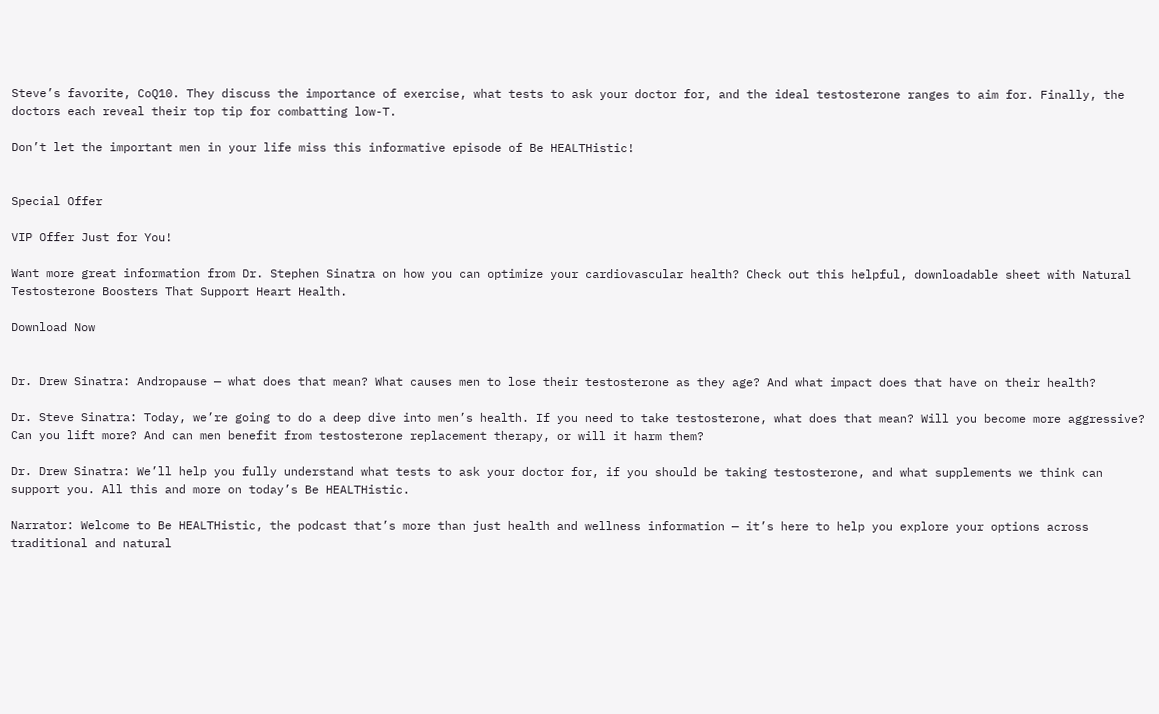Steve’s favorite, CoQ10. They discuss the importance of exercise, what tests to ask your doctor for, and the ideal testosterone ranges to aim for. Finally, the doctors each reveal their top tip for combatting low-T.

Don’t let the important men in your life miss this informative episode of Be HEALTHistic!


Special Offer

VIP Offer Just for You!

Want more great information from Dr. Stephen Sinatra on how you can optimize your cardiovascular health? Check out this helpful, downloadable sheet with Natural Testosterone Boosters That Support Heart Health.

Download Now


Dr. Drew Sinatra: Andropause — what does that mean? What causes men to lose their testosterone as they age? And what impact does that have on their health?

Dr. Steve Sinatra: Today, we’re going to do a deep dive into men’s health. If you need to take testosterone, what does that mean? Will you become more aggressive? Can you lift more? And can men benefit from testosterone replacement therapy, or will it harm them?

Dr. Drew Sinatra: We’ll help you fully understand what tests to ask your doctor for, if you should be taking testosterone, and what supplements we think can support you. All this and more on today’s Be HEALTHistic.

Narrator: Welcome to Be HEALTHistic, the podcast that’s more than just health and wellness information — it’s here to help you explore your options across traditional and natural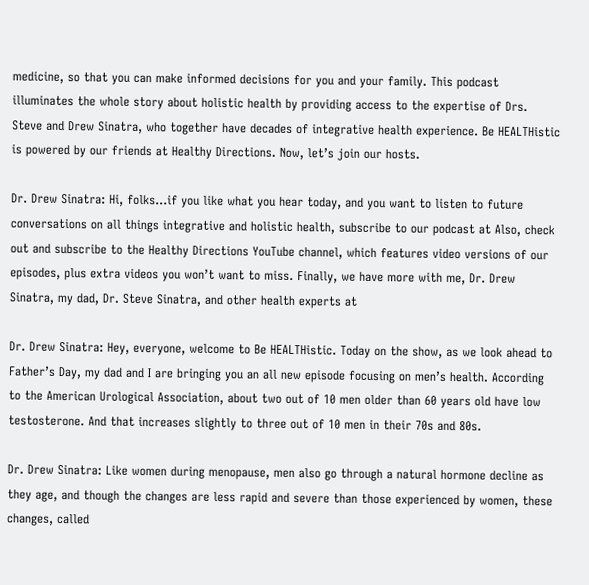medicine, so that you can make informed decisions for you and your family. This podcast illuminates the whole story about holistic health by providing access to the expertise of Drs. Steve and Drew Sinatra, who together have decades of integrative health experience. Be HEALTHistic is powered by our friends at Healthy Directions. Now, let’s join our hosts.

Dr. Drew Sinatra: Hi, folks…if you like what you hear today, and you want to listen to future conversations on all things integrative and holistic health, subscribe to our podcast at Also, check out and subscribe to the Healthy Directions YouTube channel, which features video versions of our episodes, plus extra videos you won’t want to miss. Finally, we have more with me, Dr. Drew Sinatra, my dad, Dr. Steve Sinatra, and other health experts at

Dr. Drew Sinatra: Hey, everyone, welcome to Be HEALTHistic. Today on the show, as we look ahead to Father’s Day, my dad and I are bringing you an all new episode focusing on men’s health. According to the American Urological Association, about two out of 10 men older than 60 years old have low testosterone. And that increases slightly to three out of 10 men in their 70s and 80s.

Dr. Drew Sinatra: Like women during menopause, men also go through a natural hormone decline as they age, and though the changes are less rapid and severe than those experienced by women, these changes, called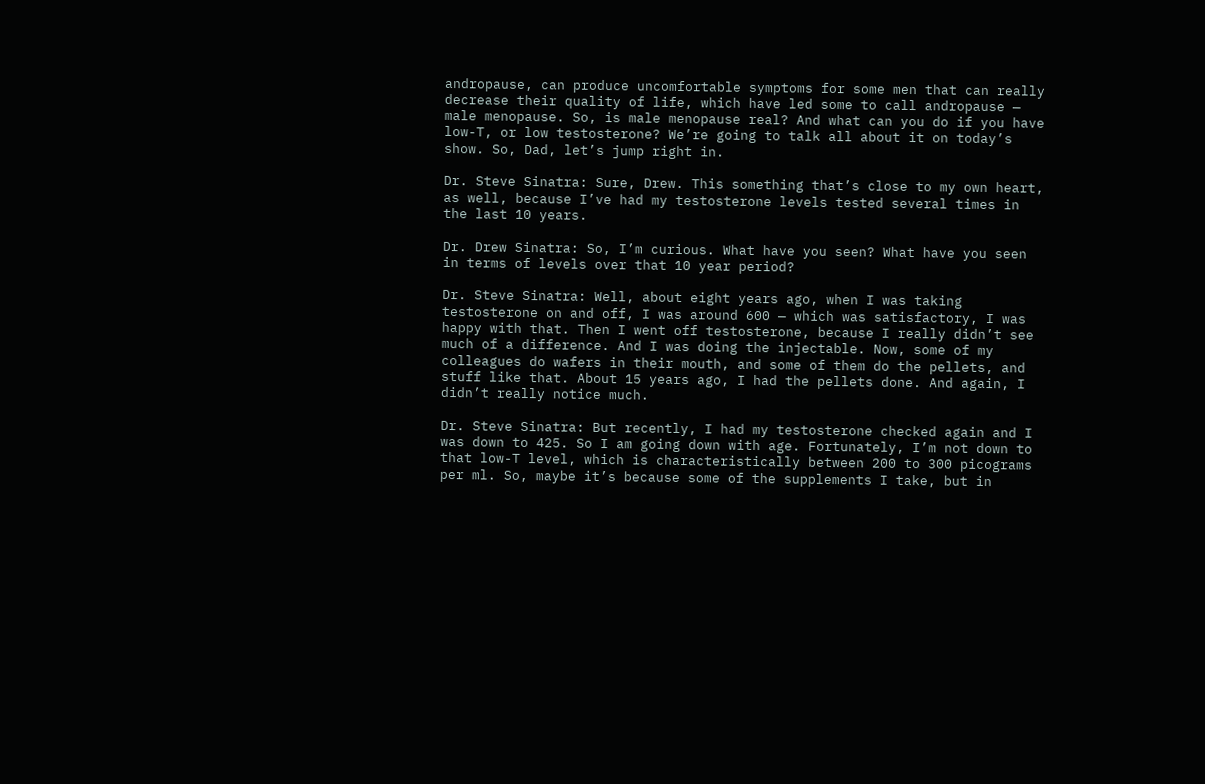andropause, can produce uncomfortable symptoms for some men that can really decrease their quality of life, which have led some to call andropause — male menopause. So, is male menopause real? And what can you do if you have low-T, or low testosterone? We’re going to talk all about it on today’s show. So, Dad, let’s jump right in.

Dr. Steve Sinatra: Sure, Drew. This something that’s close to my own heart, as well, because I’ve had my testosterone levels tested several times in the last 10 years.

Dr. Drew Sinatra: So, I’m curious. What have you seen? What have you seen in terms of levels over that 10 year period?

Dr. Steve Sinatra: Well, about eight years ago, when I was taking testosterone on and off, I was around 600 — which was satisfactory, I was happy with that. Then I went off testosterone, because I really didn’t see much of a difference. And I was doing the injectable. Now, some of my colleagues do wafers in their mouth, and some of them do the pellets, and stuff like that. About 15 years ago, I had the pellets done. And again, I didn’t really notice much.

Dr. Steve Sinatra: But recently, I had my testosterone checked again and I was down to 425. So I am going down with age. Fortunately, I’m not down to that low-T level, which is characteristically between 200 to 300 picograms per ml. So, maybe it’s because some of the supplements I take, but in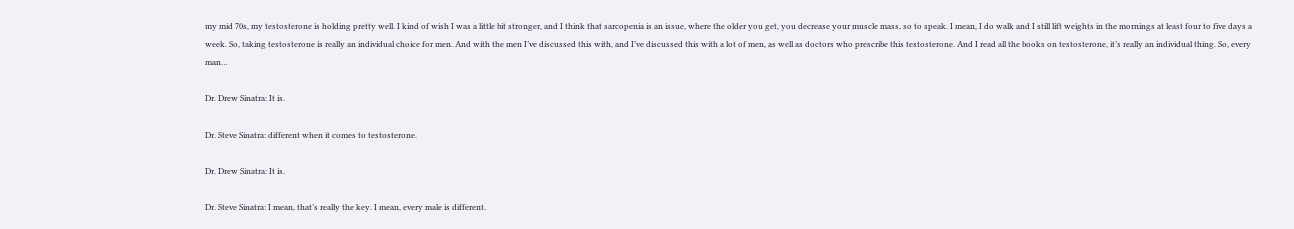my mid 70s, my testosterone is holding pretty well. I kind of wish I was a little bit stronger, and I think that sarcopenia is an issue, where the older you get, you decrease your muscle mass, so to speak. I mean, I do walk and I still lift weights in the mornings at least four to five days a week. So, taking testosterone is really an individual choice for men. And with the men I’ve discussed this with, and I’ve discussed this with a lot of men, as well as doctors who prescribe this testosterone. And I read all the books on testosterone, it’s really an individual thing. So, every man…

Dr. Drew Sinatra: It is.

Dr. Steve Sinatra: different when it comes to testosterone.

Dr. Drew Sinatra: It is.

Dr. Steve Sinatra: I mean, that’s really the key. I mean, every male is different.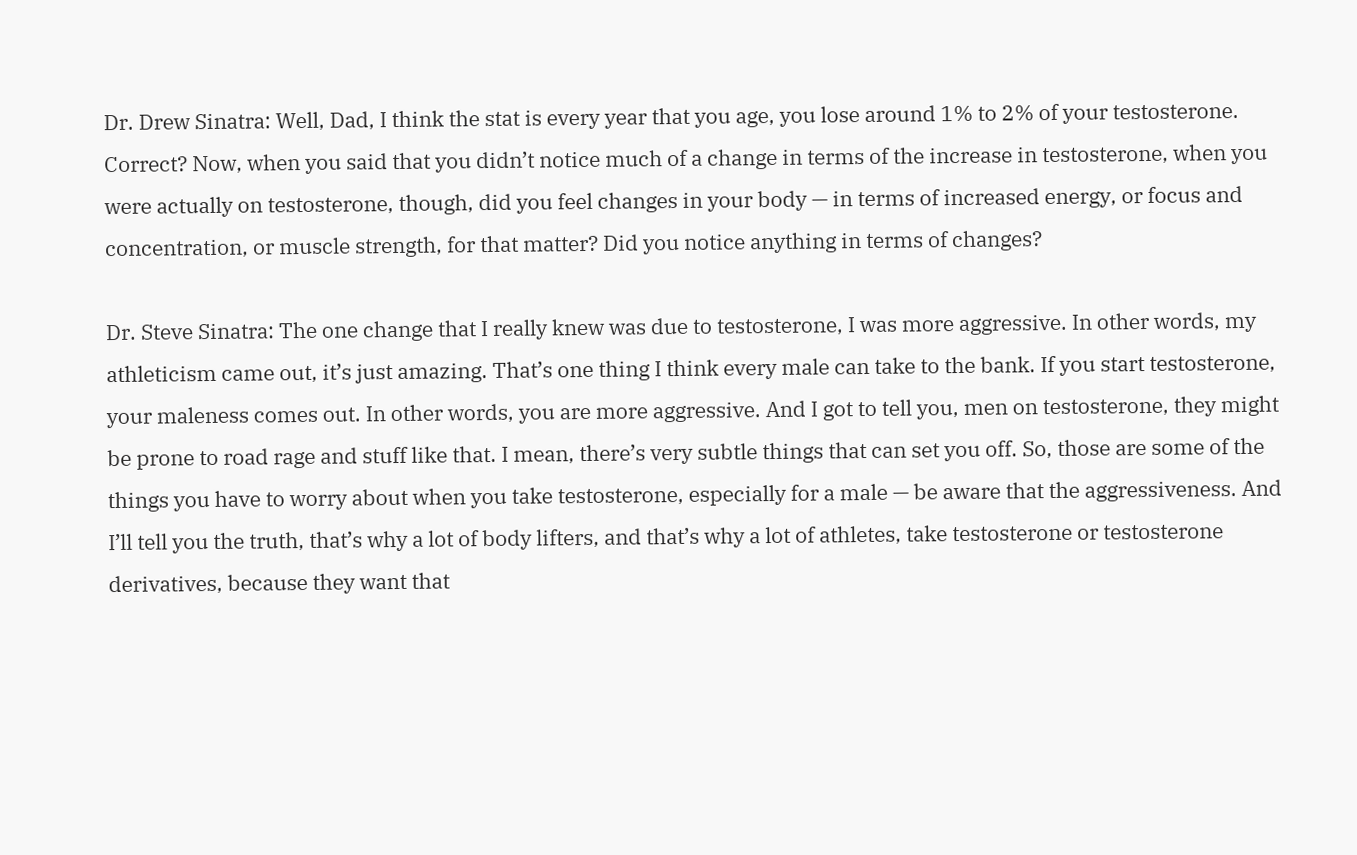Dr. Drew Sinatra: Well, Dad, I think the stat is every year that you age, you lose around 1% to 2% of your testosterone. Correct? Now, when you said that you didn’t notice much of a change in terms of the increase in testosterone, when you were actually on testosterone, though, did you feel changes in your body — in terms of increased energy, or focus and concentration, or muscle strength, for that matter? Did you notice anything in terms of changes?

Dr. Steve Sinatra: The one change that I really knew was due to testosterone, I was more aggressive. In other words, my athleticism came out, it’s just amazing. That’s one thing I think every male can take to the bank. If you start testosterone, your maleness comes out. In other words, you are more aggressive. And I got to tell you, men on testosterone, they might be prone to road rage and stuff like that. I mean, there’s very subtle things that can set you off. So, those are some of the things you have to worry about when you take testosterone, especially for a male — be aware that the aggressiveness. And I’ll tell you the truth, that’s why a lot of body lifters, and that’s why a lot of athletes, take testosterone or testosterone derivatives, because they want that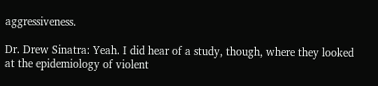aggressiveness.

Dr. Drew Sinatra: Yeah. I did hear of a study, though, where they looked at the epidemiology of violent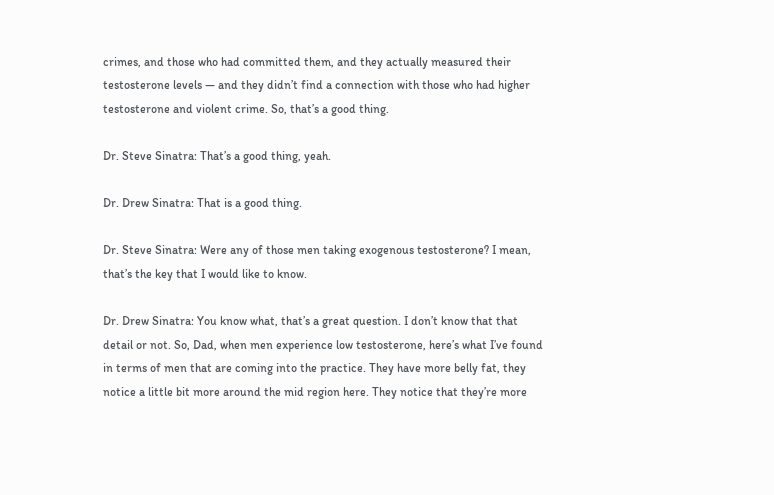crimes, and those who had committed them, and they actually measured their testosterone levels — and they didn’t find a connection with those who had higher testosterone and violent crime. So, that’s a good thing.

Dr. Steve Sinatra: That’s a good thing, yeah.

Dr. Drew Sinatra: That is a good thing.

Dr. Steve Sinatra: Were any of those men taking exogenous testosterone? I mean, that’s the key that I would like to know.

Dr. Drew Sinatra: You know what, that’s a great question. I don’t know that that detail or not. So, Dad, when men experience low testosterone, here’s what I’ve found in terms of men that are coming into the practice. They have more belly fat, they notice a little bit more around the mid region here. They notice that they’re more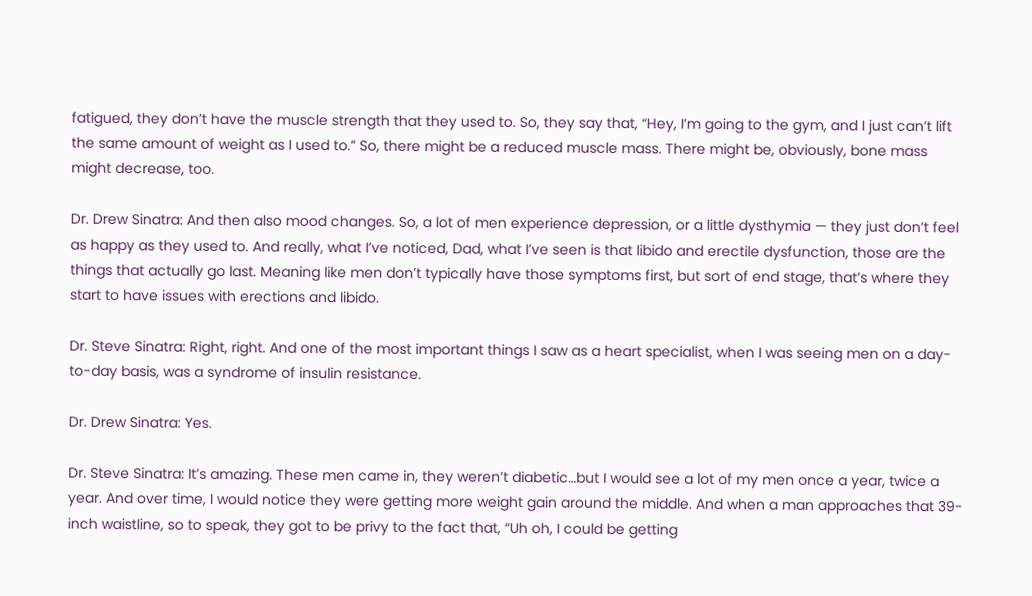fatigued, they don’t have the muscle strength that they used to. So, they say that, “Hey, I’m going to the gym, and I just can’t lift the same amount of weight as I used to.” So, there might be a reduced muscle mass. There might be, obviously, bone mass might decrease, too.

Dr. Drew Sinatra: And then also mood changes. So, a lot of men experience depression, or a little dysthymia — they just don’t feel as happy as they used to. And really, what I’ve noticed, Dad, what I’ve seen is that libido and erectile dysfunction, those are the things that actually go last. Meaning like men don’t typically have those symptoms first, but sort of end stage, that’s where they start to have issues with erections and libido.

Dr. Steve Sinatra: Right, right. And one of the most important things I saw as a heart specialist, when I was seeing men on a day-to-day basis, was a syndrome of insulin resistance.

Dr. Drew Sinatra: Yes.

Dr. Steve Sinatra: It’s amazing. These men came in, they weren’t diabetic…but I would see a lot of my men once a year, twice a year. And over time, I would notice they were getting more weight gain around the middle. And when a man approaches that 39-inch waistline, so to speak, they got to be privy to the fact that, “Uh oh, I could be getting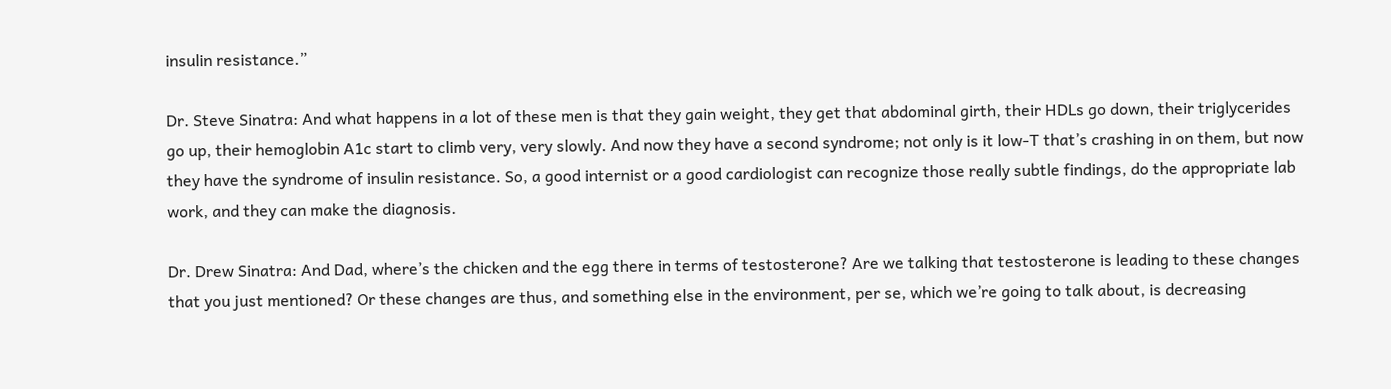insulin resistance.”

Dr. Steve Sinatra: And what happens in a lot of these men is that they gain weight, they get that abdominal girth, their HDLs go down, their triglycerides go up, their hemoglobin A1c start to climb very, very slowly. And now they have a second syndrome; not only is it low-T that’s crashing in on them, but now they have the syndrome of insulin resistance. So, a good internist or a good cardiologist can recognize those really subtle findings, do the appropriate lab work, and they can make the diagnosis.

Dr. Drew Sinatra: And Dad, where’s the chicken and the egg there in terms of testosterone? Are we talking that testosterone is leading to these changes that you just mentioned? Or these changes are thus, and something else in the environment, per se, which we’re going to talk about, is decreasing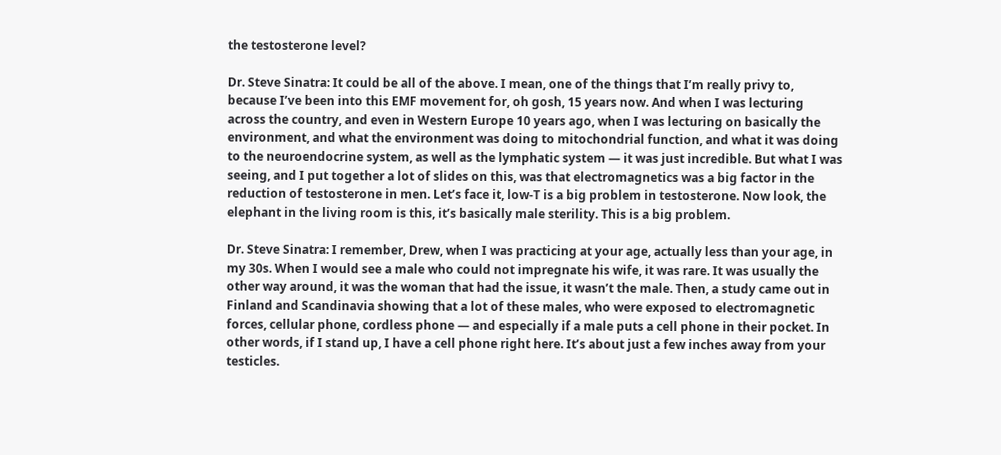the testosterone level?

Dr. Steve Sinatra: It could be all of the above. I mean, one of the things that I’m really privy to, because I’ve been into this EMF movement for, oh gosh, 15 years now. And when I was lecturing across the country, and even in Western Europe 10 years ago, when I was lecturing on basically the environment, and what the environment was doing to mitochondrial function, and what it was doing to the neuroendocrine system, as well as the lymphatic system — it was just incredible. But what I was seeing, and I put together a lot of slides on this, was that electromagnetics was a big factor in the reduction of testosterone in men. Let’s face it, low-T is a big problem in testosterone. Now look, the elephant in the living room is this, it’s basically male sterility. This is a big problem.

Dr. Steve Sinatra: I remember, Drew, when I was practicing at your age, actually less than your age, in my 30s. When I would see a male who could not impregnate his wife, it was rare. It was usually the other way around, it was the woman that had the issue, it wasn’t the male. Then, a study came out in Finland and Scandinavia showing that a lot of these males, who were exposed to electromagnetic forces, cellular phone, cordless phone — and especially if a male puts a cell phone in their pocket. In other words, if I stand up, I have a cell phone right here. It’s about just a few inches away from your testicles.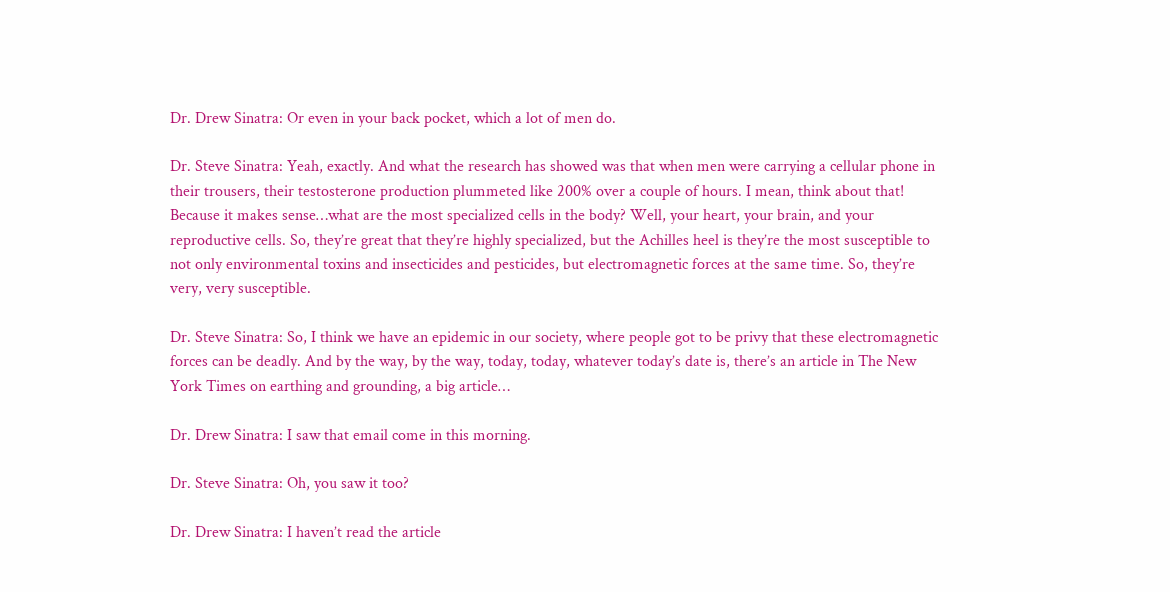Dr. Drew Sinatra: Or even in your back pocket, which a lot of men do.

Dr. Steve Sinatra: Yeah, exactly. And what the research has showed was that when men were carrying a cellular phone in their trousers, their testosterone production plummeted like 200% over a couple of hours. I mean, think about that! Because it makes sense…what are the most specialized cells in the body? Well, your heart, your brain, and your reproductive cells. So, they’re great that they’re highly specialized, but the Achilles heel is they’re the most susceptible to not only environmental toxins and insecticides and pesticides, but electromagnetic forces at the same time. So, they’re very, very susceptible.

Dr. Steve Sinatra: So, I think we have an epidemic in our society, where people got to be privy that these electromagnetic forces can be deadly. And by the way, by the way, today, today, whatever today’s date is, there’s an article in The New York Times on earthing and grounding, a big article…

Dr. Drew Sinatra: I saw that email come in this morning.

Dr. Steve Sinatra: Oh, you saw it too?

Dr. Drew Sinatra: I haven’t read the article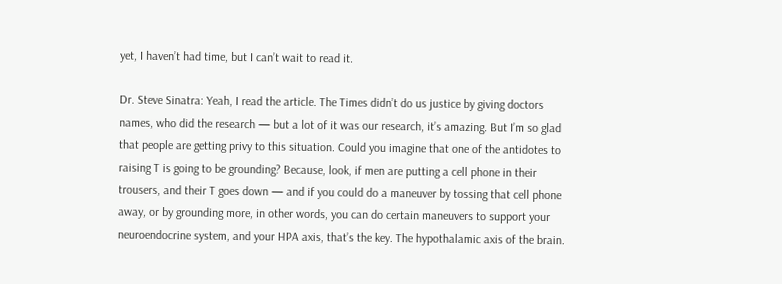yet, I haven’t had time, but I can’t wait to read it.

Dr. Steve Sinatra: Yeah, I read the article. The Times didn’t do us justice by giving doctors names, who did the research — but a lot of it was our research, it’s amazing. But I’m so glad that people are getting privy to this situation. Could you imagine that one of the antidotes to raising T is going to be grounding? Because, look, if men are putting a cell phone in their trousers, and their T goes down — and if you could do a maneuver by tossing that cell phone away, or by grounding more, in other words, you can do certain maneuvers to support your neuroendocrine system, and your HPA axis, that’s the key. The hypothalamic axis of the brain.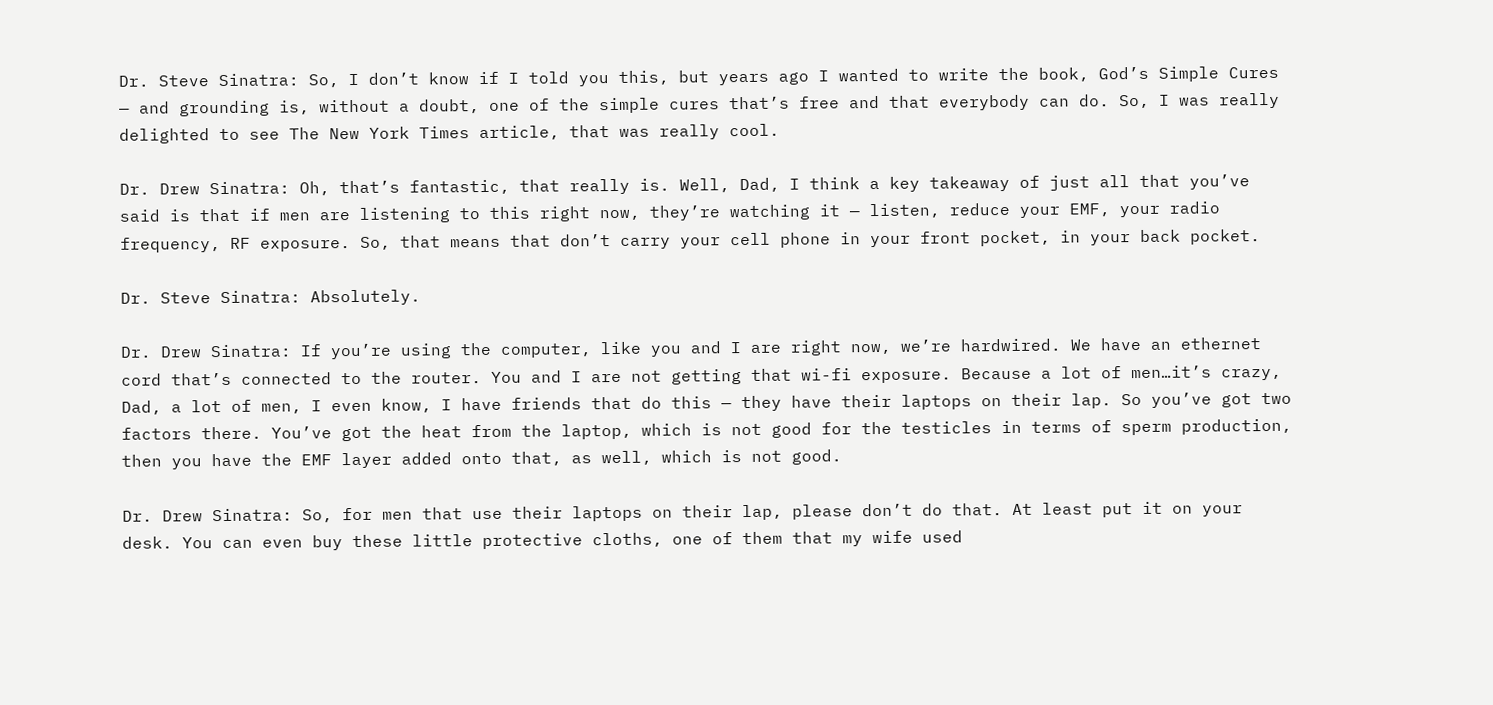Dr. Steve Sinatra: So, I don’t know if I told you this, but years ago I wanted to write the book, God’s Simple Cures — and grounding is, without a doubt, one of the simple cures that’s free and that everybody can do. So, I was really delighted to see The New York Times article, that was really cool.

Dr. Drew Sinatra: Oh, that’s fantastic, that really is. Well, Dad, I think a key takeaway of just all that you’ve said is that if men are listening to this right now, they’re watching it — listen, reduce your EMF, your radio frequency, RF exposure. So, that means that don’t carry your cell phone in your front pocket, in your back pocket.

Dr. Steve Sinatra: Absolutely.

Dr. Drew Sinatra: If you’re using the computer, like you and I are right now, we’re hardwired. We have an ethernet cord that’s connected to the router. You and I are not getting that wi-fi exposure. Because a lot of men…it’s crazy, Dad, a lot of men, I even know, I have friends that do this — they have their laptops on their lap. So you’ve got two factors there. You’ve got the heat from the laptop, which is not good for the testicles in terms of sperm production, then you have the EMF layer added onto that, as well, which is not good.

Dr. Drew Sinatra: So, for men that use their laptops on their lap, please don’t do that. At least put it on your desk. You can even buy these little protective cloths, one of them that my wife used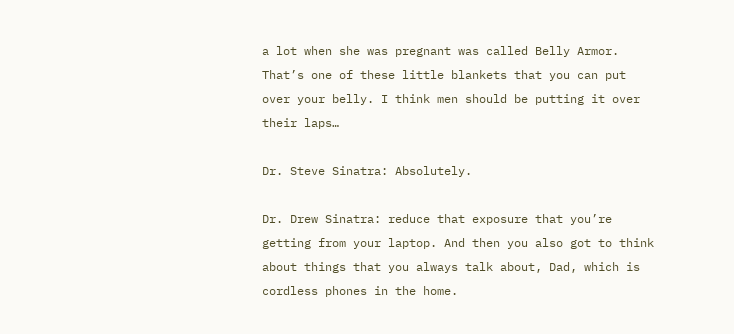a lot when she was pregnant was called Belly Armor. That’s one of these little blankets that you can put over your belly. I think men should be putting it over their laps…

Dr. Steve Sinatra: Absolutely.

Dr. Drew Sinatra: reduce that exposure that you’re getting from your laptop. And then you also got to think about things that you always talk about, Dad, which is cordless phones in the home.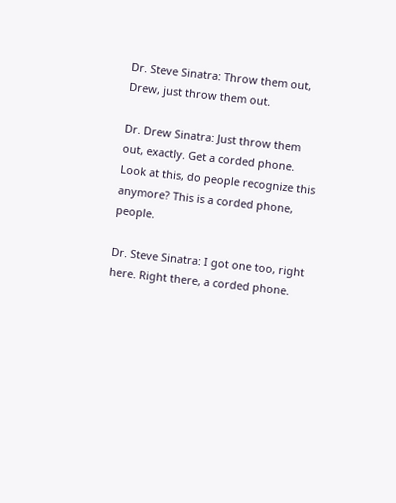Dr. Steve Sinatra: Throw them out, Drew, just throw them out.

Dr. Drew Sinatra: Just throw them out, exactly. Get a corded phone. Look at this, do people recognize this anymore? This is a corded phone, people.

Dr. Steve Sinatra: I got one too, right here. Right there, a corded phone.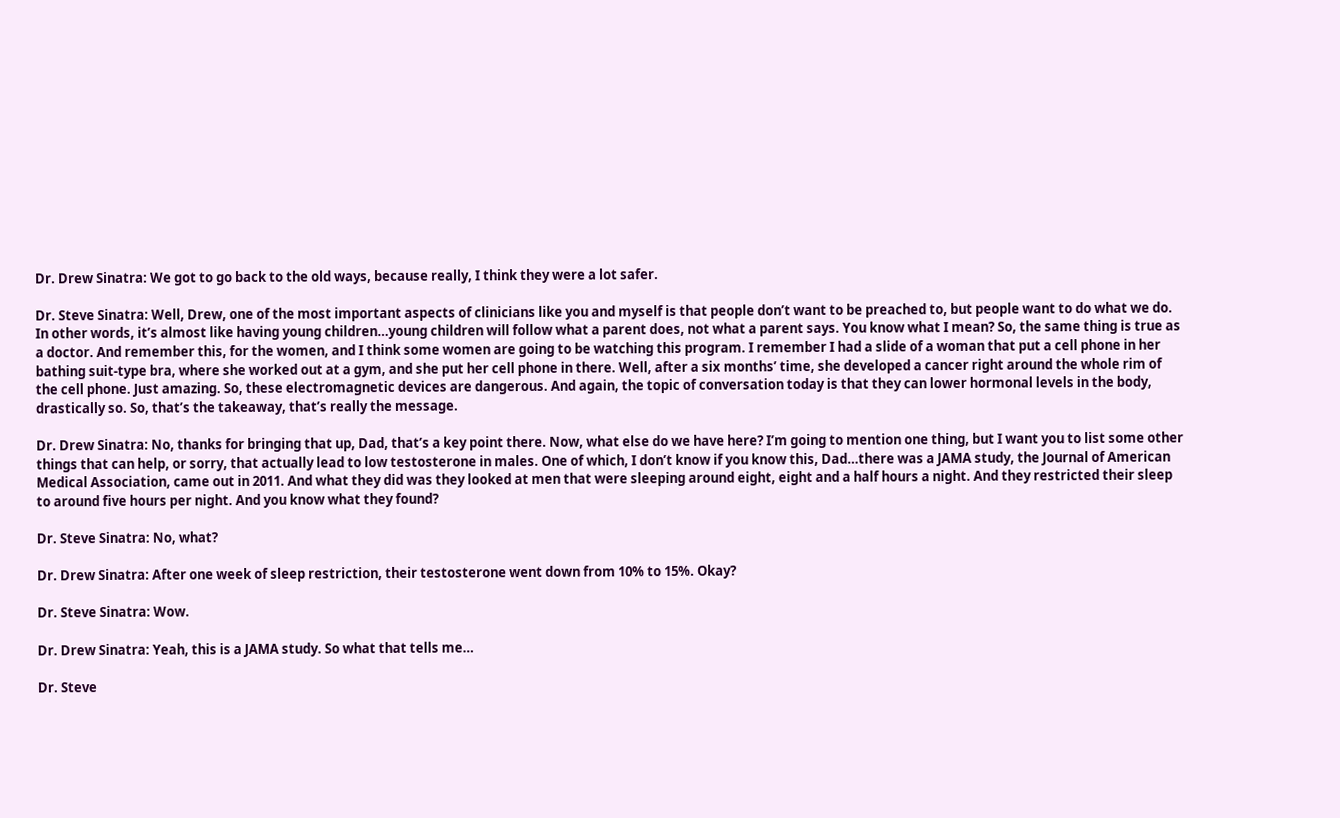Dr. Drew Sinatra: We got to go back to the old ways, because really, I think they were a lot safer.

Dr. Steve Sinatra: Well, Drew, one of the most important aspects of clinicians like you and myself is that people don’t want to be preached to, but people want to do what we do. In other words, it’s almost like having young children…young children will follow what a parent does, not what a parent says. You know what I mean? So, the same thing is true as a doctor. And remember this, for the women, and I think some women are going to be watching this program. I remember I had a slide of a woman that put a cell phone in her bathing suit-type bra, where she worked out at a gym, and she put her cell phone in there. Well, after a six months’ time, she developed a cancer right around the whole rim of the cell phone. Just amazing. So, these electromagnetic devices are dangerous. And again, the topic of conversation today is that they can lower hormonal levels in the body, drastically so. So, that’s the takeaway, that’s really the message.

Dr. Drew Sinatra: No, thanks for bringing that up, Dad, that’s a key point there. Now, what else do we have here? I’m going to mention one thing, but I want you to list some other things that can help, or sorry, that actually lead to low testosterone in males. One of which, I don’t know if you know this, Dad…there was a JAMA study, the Journal of American Medical Association, came out in 2011. And what they did was they looked at men that were sleeping around eight, eight and a half hours a night. And they restricted their sleep to around five hours per night. And you know what they found?

Dr. Steve Sinatra: No, what?

Dr. Drew Sinatra: After one week of sleep restriction, their testosterone went down from 10% to 15%. Okay?

Dr. Steve Sinatra: Wow.

Dr. Drew Sinatra: Yeah, this is a JAMA study. So what that tells me…

Dr. Steve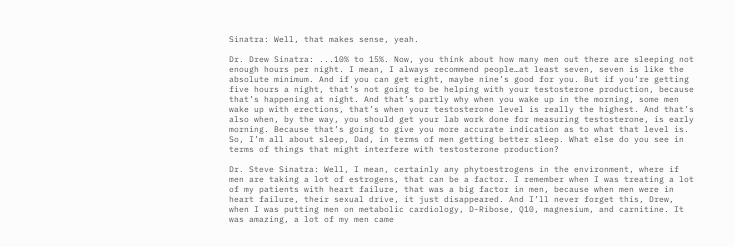Sinatra: Well, that makes sense, yeah.

Dr. Drew Sinatra: ...10% to 15%. Now, you think about how many men out there are sleeping not enough hours per night. I mean, I always recommend people…at least seven, seven is like the absolute minimum. And if you can get eight, maybe nine’s good for you. But if you’re getting five hours a night, that’s not going to be helping with your testosterone production, because that’s happening at night. And that’s partly why when you wake up in the morning, some men wake up with erections, that’s when your testosterone level is really the highest. And that’s also when, by the way, you should get your lab work done for measuring testosterone, is early morning. Because that’s going to give you more accurate indication as to what that level is. So, I’m all about sleep, Dad, in terms of men getting better sleep. What else do you see in terms of things that might interfere with testosterone production?

Dr. Steve Sinatra: Well, I mean, certainly any phytoestrogens in the environment, where if men are taking a lot of estrogens, that can be a factor. I remember when I was treating a lot of my patients with heart failure, that was a big factor in men, because when men were in heart failure, their sexual drive, it just disappeared. And I’ll never forget this, Drew, when I was putting men on metabolic cardiology, D-Ribose, Q10, magnesium, and carnitine. It was amazing, a lot of my men came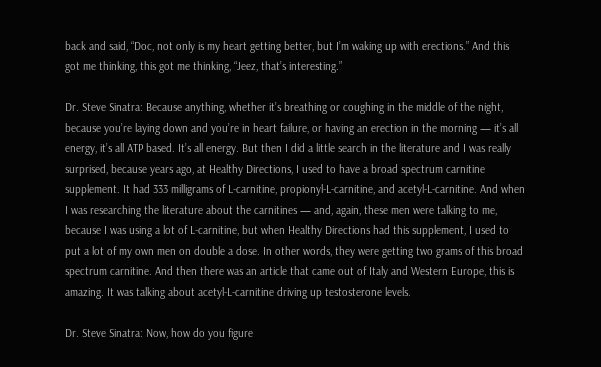back and said, “Doc, not only is my heart getting better, but I’m waking up with erections.” And this got me thinking, this got me thinking, “Jeez, that’s interesting.”

Dr. Steve Sinatra: Because anything, whether it’s breathing or coughing in the middle of the night, because you’re laying down and you’re in heart failure, or having an erection in the morning — it’s all energy, it’s all ATP based. It’s all energy. But then I did a little search in the literature and I was really surprised, because years ago, at Healthy Directions, I used to have a broad spectrum carnitine supplement. It had 333 milligrams of L-carnitine, propionyl-L-carnitine, and acetyl-L-carnitine. And when I was researching the literature about the carnitines — and, again, these men were talking to me, because I was using a lot of L-carnitine, but when Healthy Directions had this supplement, I used to put a lot of my own men on double a dose. In other words, they were getting two grams of this broad spectrum carnitine. And then there was an article that came out of Italy and Western Europe, this is amazing. It was talking about acetyl-L-carnitine driving up testosterone levels.

Dr. Steve Sinatra: Now, how do you figure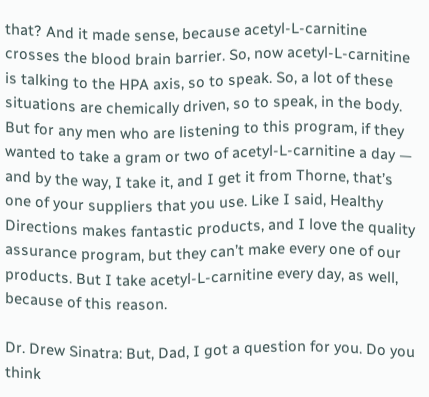that? And it made sense, because acetyl-L-carnitine crosses the blood brain barrier. So, now acetyl-L-carnitine is talking to the HPA axis, so to speak. So, a lot of these situations are chemically driven, so to speak, in the body. But for any men who are listening to this program, if they wanted to take a gram or two of acetyl-L-carnitine a day — and by the way, I take it, and I get it from Thorne, that’s one of your suppliers that you use. Like I said, Healthy Directions makes fantastic products, and I love the quality assurance program, but they can’t make every one of our products. But I take acetyl-L-carnitine every day, as well, because of this reason.

Dr. Drew Sinatra: But, Dad, I got a question for you. Do you think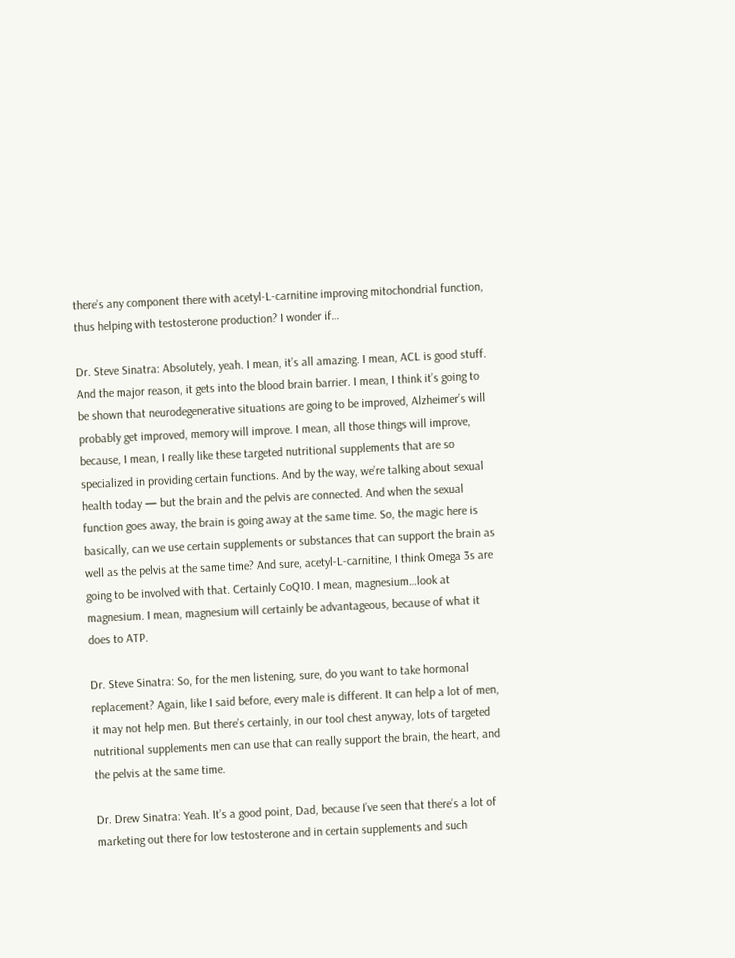there’s any component there with acetyl-L-carnitine improving mitochondrial function, thus helping with testosterone production? I wonder if…

Dr. Steve Sinatra: Absolutely, yeah. I mean, it’s all amazing. I mean, ACL is good stuff. And the major reason, it gets into the blood brain barrier. I mean, I think it’s going to be shown that neurodegenerative situations are going to be improved, Alzheimer’s will probably get improved, memory will improve. I mean, all those things will improve, because, I mean, I really like these targeted nutritional supplements that are so specialized in providing certain functions. And by the way, we’re talking about sexual health today — but the brain and the pelvis are connected. And when the sexual function goes away, the brain is going away at the same time. So, the magic here is basically, can we use certain supplements or substances that can support the brain as well as the pelvis at the same time? And sure, acetyl-L-carnitine, I think Omega 3s are going to be involved with that. Certainly CoQ10. I mean, magnesium…look at magnesium. I mean, magnesium will certainly be advantageous, because of what it does to ATP.

Dr. Steve Sinatra: So, for the men listening, sure, do you want to take hormonal replacement? Again, like I said before, every male is different. It can help a lot of men, it may not help men. But there’s certainly, in our tool chest anyway, lots of targeted nutritional supplements men can use that can really support the brain, the heart, and the pelvis at the same time.

Dr. Drew Sinatra: Yeah. It’s a good point, Dad, because I’ve seen that there’s a lot of marketing out there for low testosterone and in certain supplements and such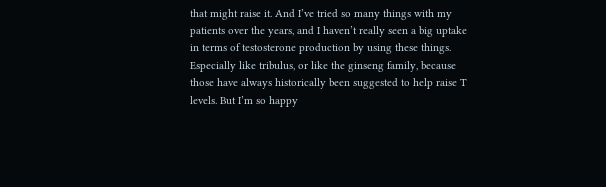that might raise it. And I’ve tried so many things with my patients over the years, and I haven’t really seen a big uptake in terms of testosterone production by using these things. Especially like tribulus, or like the ginseng family, because those have always historically been suggested to help raise T levels. But I’m so happy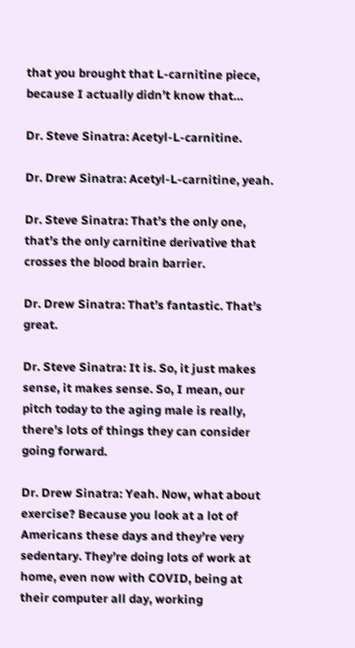that you brought that L-carnitine piece, because I actually didn’t know that…

Dr. Steve Sinatra: Acetyl-L-carnitine.

Dr. Drew Sinatra: Acetyl-L-carnitine, yeah.

Dr. Steve Sinatra: That’s the only one, that’s the only carnitine derivative that crosses the blood brain barrier.

Dr. Drew Sinatra: That’s fantastic. That’s great.

Dr. Steve Sinatra: It is. So, it just makes sense, it makes sense. So, I mean, our pitch today to the aging male is really, there’s lots of things they can consider going forward.

Dr. Drew Sinatra: Yeah. Now, what about exercise? Because you look at a lot of Americans these days and they’re very sedentary. They’re doing lots of work at home, even now with COVID, being at their computer all day, working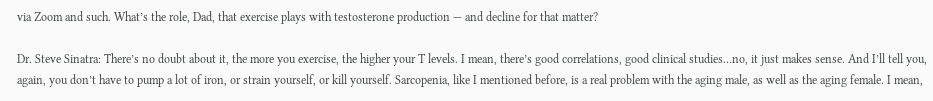via Zoom and such. What’s the role, Dad, that exercise plays with testosterone production — and decline for that matter?

Dr. Steve Sinatra: There’s no doubt about it, the more you exercise, the higher your T levels. I mean, there’s good correlations, good clinical studies…no, it just makes sense. And I’ll tell you, again, you don’t have to pump a lot of iron, or strain yourself, or kill yourself. Sarcopenia, like I mentioned before, is a real problem with the aging male, as well as the aging female. I mean,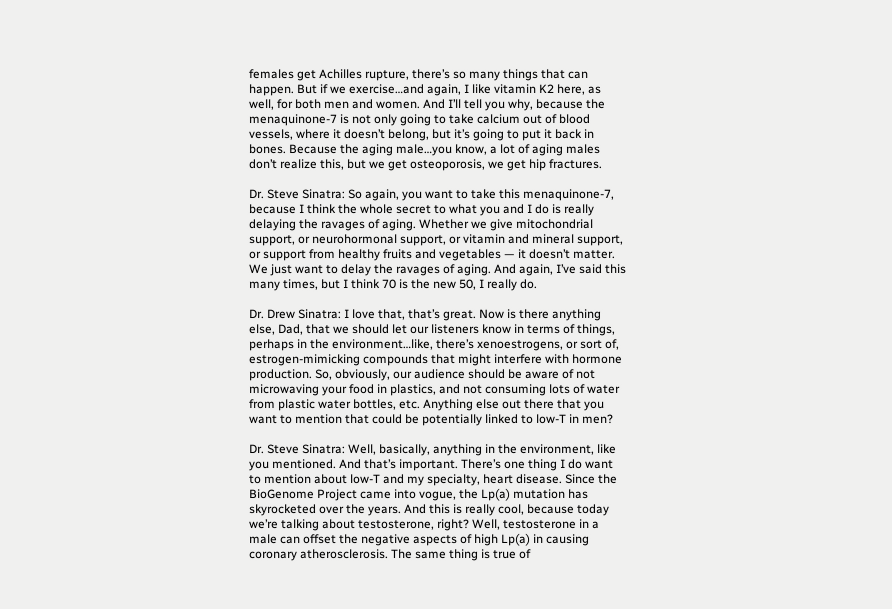females get Achilles rupture, there’s so many things that can happen. But if we exercise…and again, I like vitamin K2 here, as well, for both men and women. And I’ll tell you why, because the menaquinone-7 is not only going to take calcium out of blood vessels, where it doesn’t belong, but it’s going to put it back in bones. Because the aging male…you know, a lot of aging males don’t realize this, but we get osteoporosis, we get hip fractures.

Dr. Steve Sinatra: So again, you want to take this menaquinone-7, because I think the whole secret to what you and I do is really delaying the ravages of aging. Whether we give mitochondrial support, or neurohormonal support, or vitamin and mineral support, or support from healthy fruits and vegetables — it doesn’t matter. We just want to delay the ravages of aging. And again, I’ve said this many times, but I think 70 is the new 50, I really do.

Dr. Drew Sinatra: I love that, that’s great. Now is there anything else, Dad, that we should let our listeners know in terms of things, perhaps in the environment…like, there’s xenoestrogens, or sort of, estrogen-mimicking compounds that might interfere with hormone production. So, obviously, our audience should be aware of not microwaving your food in plastics, and not consuming lots of water from plastic water bottles, etc. Anything else out there that you want to mention that could be potentially linked to low-T in men?

Dr. Steve Sinatra: Well, basically, anything in the environment, like you mentioned. And that’s important. There’s one thing I do want to mention about low-T and my specialty, heart disease. Since the BioGenome Project came into vogue, the Lp(a) mutation has skyrocketed over the years. And this is really cool, because today we’re talking about testosterone, right? Well, testosterone in a male can offset the negative aspects of high Lp(a) in causing coronary atherosclerosis. The same thing is true of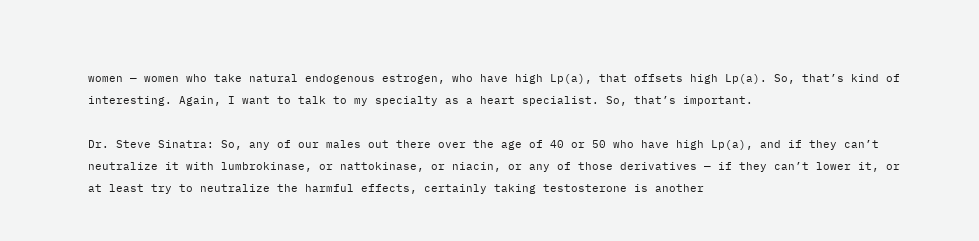women — women who take natural endogenous estrogen, who have high Lp(a), that offsets high Lp(a). So, that’s kind of interesting. Again, I want to talk to my specialty as a heart specialist. So, that’s important.

Dr. Steve Sinatra: So, any of our males out there over the age of 40 or 50 who have high Lp(a), and if they can’t neutralize it with lumbrokinase, or nattokinase, or niacin, or any of those derivatives — if they can’t lower it, or at least try to neutralize the harmful effects, certainly taking testosterone is another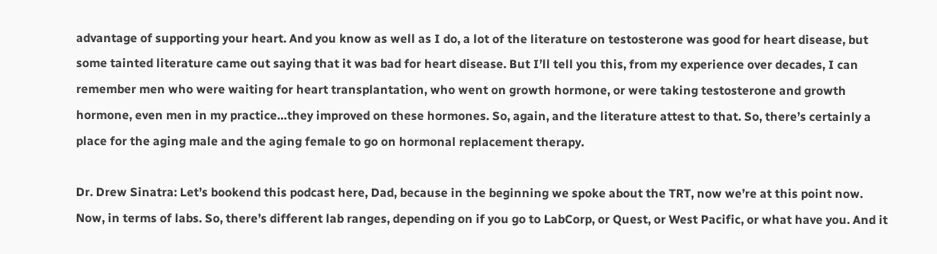advantage of supporting your heart. And you know as well as I do, a lot of the literature on testosterone was good for heart disease, but some tainted literature came out saying that it was bad for heart disease. But I’ll tell you this, from my experience over decades, I can remember men who were waiting for heart transplantation, who went on growth hormone, or were taking testosterone and growth hormone, even men in my practice…they improved on these hormones. So, again, and the literature attest to that. So, there’s certainly a place for the aging male and the aging female to go on hormonal replacement therapy.

Dr. Drew Sinatra: Let’s bookend this podcast here, Dad, because in the beginning we spoke about the TRT, now we’re at this point now. Now, in terms of labs. So, there’s different lab ranges, depending on if you go to LabCorp, or Quest, or West Pacific, or what have you. And it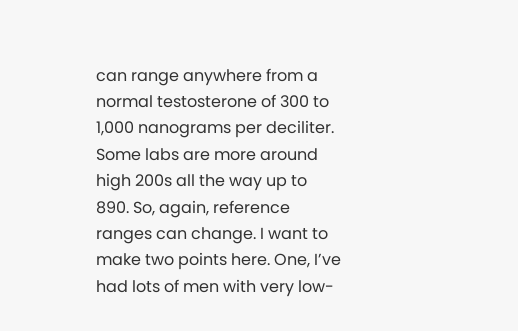can range anywhere from a normal testosterone of 300 to 1,000 nanograms per deciliter. Some labs are more around high 200s all the way up to 890. So, again, reference ranges can change. I want to make two points here. One, I’ve had lots of men with very low-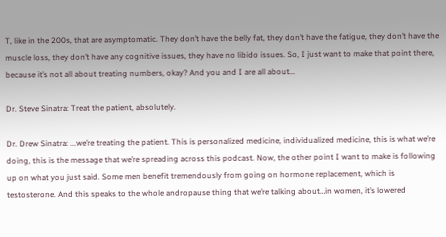T, like in the 200s, that are asymptomatic. They don’t have the belly fat, they don’t have the fatigue, they don’t have the muscle loss, they don’t have any cognitive issues, they have no libido issues. So, I just want to make that point there, because it’s not all about treating numbers, okay? And you and I are all about…

Dr. Steve Sinatra: Treat the patient, absolutely.

Dr. Drew Sinatra: ...we’re treating the patient. This is personalized medicine, individualized medicine, this is what we’re doing, this is the message that we’re spreading across this podcast. Now, the other point I want to make is following up on what you just said. Some men benefit tremendously from going on hormone replacement, which is testosterone. And this speaks to the whole andropause thing that we’re talking about…in women, it’s lowered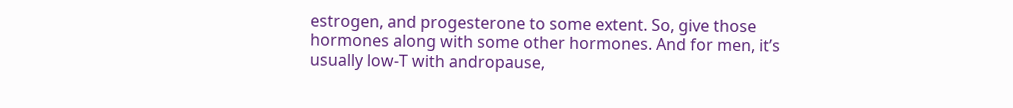estrogen, and progesterone to some extent. So, give those hormones along with some other hormones. And for men, it’s usually low-T with andropause,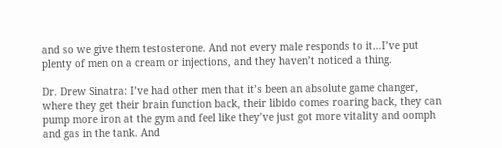and so we give them testosterone. And not every male responds to it…I’ve put plenty of men on a cream or injections, and they haven’t noticed a thing.

Dr. Drew Sinatra: I’ve had other men that it’s been an absolute game changer, where they get their brain function back, their libido comes roaring back, they can pump more iron at the gym and feel like they’ve just got more vitality and oomph and gas in the tank. And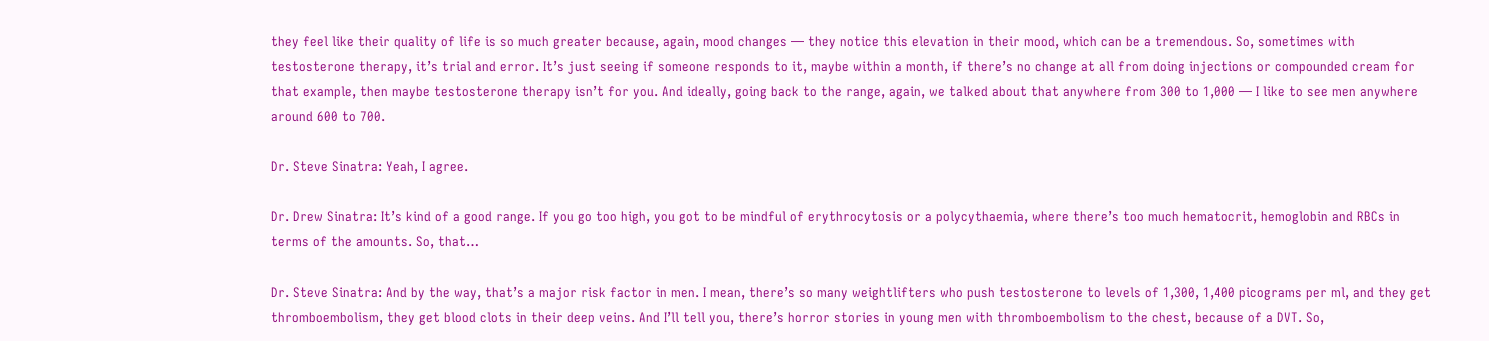they feel like their quality of life is so much greater because, again, mood changes — they notice this elevation in their mood, which can be a tremendous. So, sometimes with testosterone therapy, it’s trial and error. It’s just seeing if someone responds to it, maybe within a month, if there’s no change at all from doing injections or compounded cream for that example, then maybe testosterone therapy isn’t for you. And ideally, going back to the range, again, we talked about that anywhere from 300 to 1,000 — I like to see men anywhere around 600 to 700.

Dr. Steve Sinatra: Yeah, I agree.

Dr. Drew Sinatra: It’s kind of a good range. If you go too high, you got to be mindful of erythrocytosis or a polycythaemia, where there’s too much hematocrit, hemoglobin and RBCs in terms of the amounts. So, that…

Dr. Steve Sinatra: And by the way, that’s a major risk factor in men. I mean, there’s so many weightlifters who push testosterone to levels of 1,300, 1,400 picograms per ml, and they get thromboembolism, they get blood clots in their deep veins. And I’ll tell you, there’s horror stories in young men with thromboembolism to the chest, because of a DVT. So,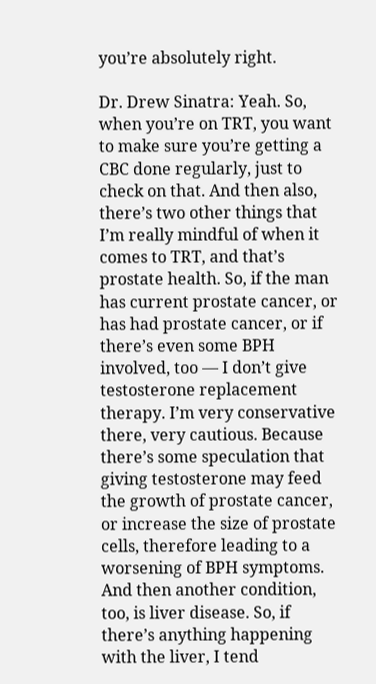you’re absolutely right.

Dr. Drew Sinatra: Yeah. So, when you’re on TRT, you want to make sure you’re getting a CBC done regularly, just to check on that. And then also, there’s two other things that I’m really mindful of when it comes to TRT, and that’s prostate health. So, if the man has current prostate cancer, or has had prostate cancer, or if there’s even some BPH involved, too — I don’t give testosterone replacement therapy. I’m very conservative there, very cautious. Because there’s some speculation that giving testosterone may feed the growth of prostate cancer, or increase the size of prostate cells, therefore leading to a worsening of BPH symptoms. And then another condition, too, is liver disease. So, if there’s anything happening with the liver, I tend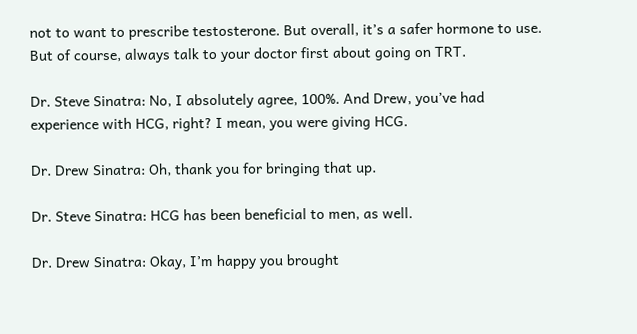not to want to prescribe testosterone. But overall, it’s a safer hormone to use. But of course, always talk to your doctor first about going on TRT.

Dr. Steve Sinatra: No, I absolutely agree, 100%. And Drew, you’ve had experience with HCG, right? I mean, you were giving HCG.

Dr. Drew Sinatra: Oh, thank you for bringing that up.

Dr. Steve Sinatra: HCG has been beneficial to men, as well.

Dr. Drew Sinatra: Okay, I’m happy you brought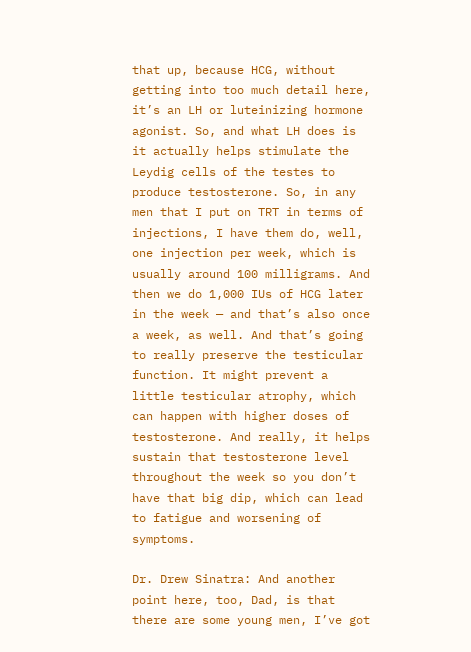that up, because HCG, without getting into too much detail here, it’s an LH or luteinizing hormone agonist. So, and what LH does is it actually helps stimulate the Leydig cells of the testes to produce testosterone. So, in any men that I put on TRT in terms of injections, I have them do, well, one injection per week, which is usually around 100 milligrams. And then we do 1,000 IUs of HCG later in the week — and that’s also once a week, as well. And that’s going to really preserve the testicular function. It might prevent a little testicular atrophy, which can happen with higher doses of testosterone. And really, it helps sustain that testosterone level throughout the week so you don’t have that big dip, which can lead to fatigue and worsening of symptoms.

Dr. Drew Sinatra: And another point here, too, Dad, is that there are some young men, I’ve got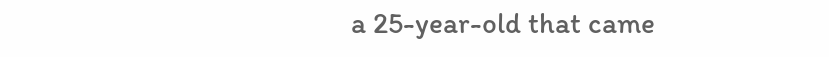a 25-year-old that came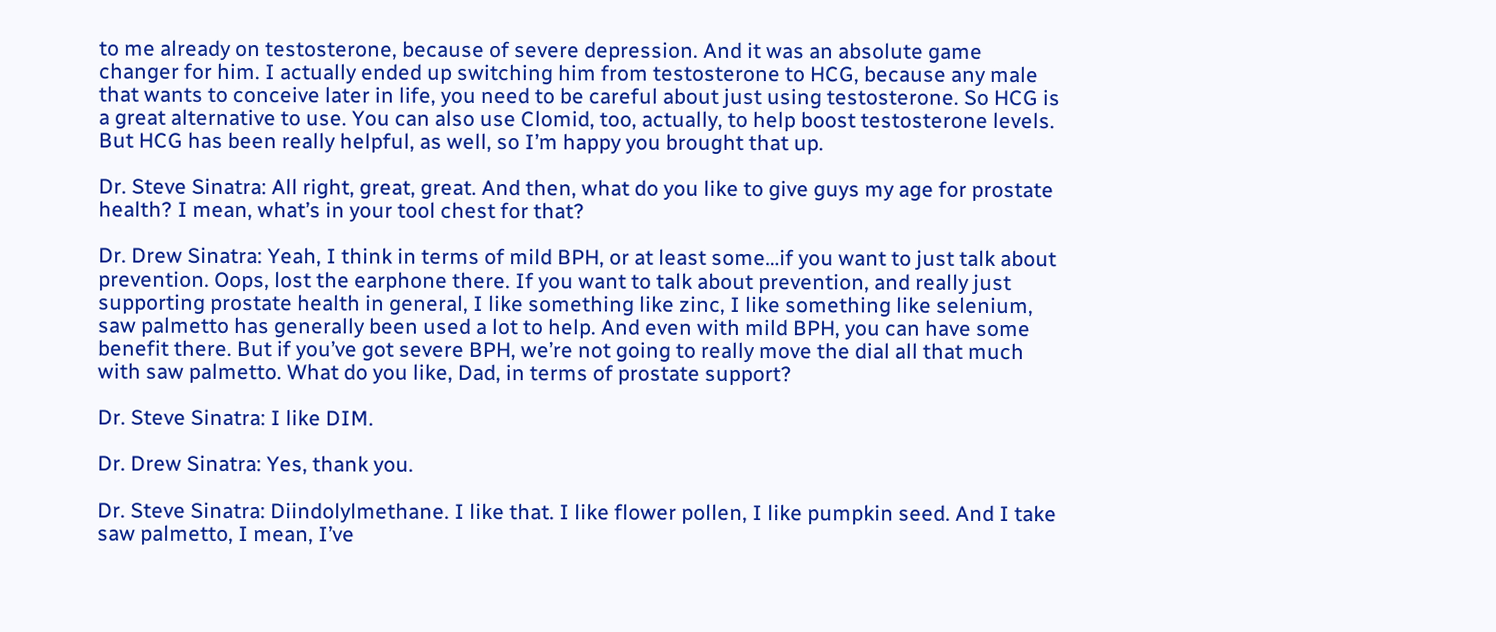to me already on testosterone, because of severe depression. And it was an absolute game changer for him. I actually ended up switching him from testosterone to HCG, because any male that wants to conceive later in life, you need to be careful about just using testosterone. So HCG is a great alternative to use. You can also use Clomid, too, actually, to help boost testosterone levels. But HCG has been really helpful, as well, so I’m happy you brought that up.

Dr. Steve Sinatra: All right, great, great. And then, what do you like to give guys my age for prostate health? I mean, what’s in your tool chest for that?

Dr. Drew Sinatra: Yeah, I think in terms of mild BPH, or at least some…if you want to just talk about prevention. Oops, lost the earphone there. If you want to talk about prevention, and really just supporting prostate health in general, I like something like zinc, I like something like selenium, saw palmetto has generally been used a lot to help. And even with mild BPH, you can have some benefit there. But if you’ve got severe BPH, we’re not going to really move the dial all that much with saw palmetto. What do you like, Dad, in terms of prostate support?

Dr. Steve Sinatra: I like DIM.

Dr. Drew Sinatra: Yes, thank you.

Dr. Steve Sinatra: Diindolylmethane. I like that. I like flower pollen, I like pumpkin seed. And I take saw palmetto, I mean, I’ve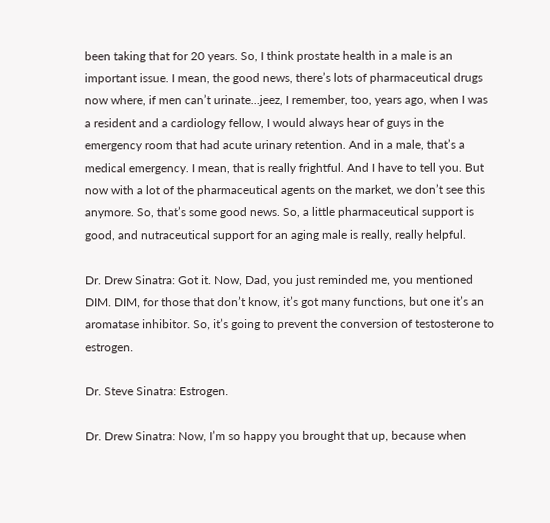been taking that for 20 years. So, I think prostate health in a male is an important issue. I mean, the good news, there’s lots of pharmaceutical drugs now where, if men can’t urinate…jeez, I remember, too, years ago, when I was a resident and a cardiology fellow, I would always hear of guys in the emergency room that had acute urinary retention. And in a male, that’s a medical emergency. I mean, that is really frightful. And I have to tell you. But now with a lot of the pharmaceutical agents on the market, we don’t see this anymore. So, that’s some good news. So, a little pharmaceutical support is good, and nutraceutical support for an aging male is really, really helpful.

Dr. Drew Sinatra: Got it. Now, Dad, you just reminded me, you mentioned DIM. DIM, for those that don’t know, it’s got many functions, but one it’s an aromatase inhibitor. So, it’s going to prevent the conversion of testosterone to estrogen.

Dr. Steve Sinatra: Estrogen.

Dr. Drew Sinatra: Now, I’m so happy you brought that up, because when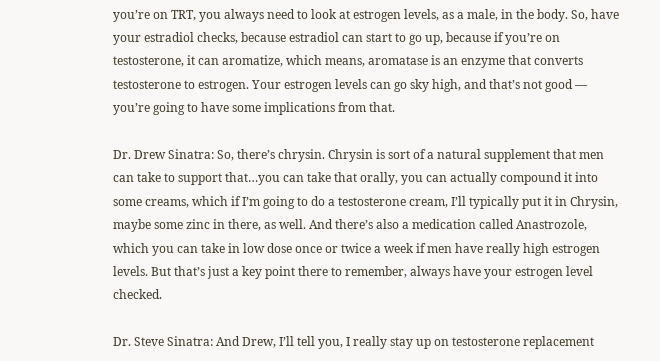you’re on TRT, you always need to look at estrogen levels, as a male, in the body. So, have your estradiol checks, because estradiol can start to go up, because if you’re on testosterone, it can aromatize, which means, aromatase is an enzyme that converts testosterone to estrogen. Your estrogen levels can go sky high, and that’s not good — you’re going to have some implications from that.

Dr. Drew Sinatra: So, there’s chrysin. Chrysin is sort of a natural supplement that men can take to support that…you can take that orally, you can actually compound it into some creams, which if I’m going to do a testosterone cream, I’ll typically put it in Chrysin, maybe some zinc in there, as well. And there’s also a medication called Anastrozole, which you can take in low dose once or twice a week if men have really high estrogen levels. But that’s just a key point there to remember, always have your estrogen level checked.

Dr. Steve Sinatra: And Drew, I’ll tell you, I really stay up on testosterone replacement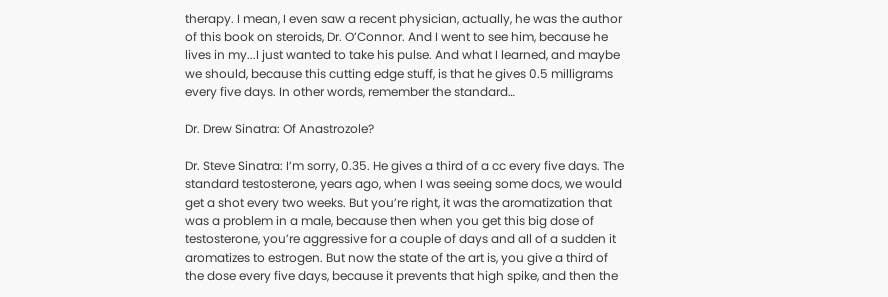therapy. I mean, I even saw a recent physician, actually, he was the author of this book on steroids, Dr. O’Connor. And I went to see him, because he lives in my...I just wanted to take his pulse. And what I learned, and maybe we should, because this cutting edge stuff, is that he gives 0.5 milligrams every five days. In other words, remember the standard…

Dr. Drew Sinatra: Of Anastrozole?

Dr. Steve Sinatra: I’m sorry, 0.35. He gives a third of a cc every five days. The standard testosterone, years ago, when I was seeing some docs, we would get a shot every two weeks. But you’re right, it was the aromatization that was a problem in a male, because then when you get this big dose of testosterone, you’re aggressive for a couple of days and all of a sudden it aromatizes to estrogen. But now the state of the art is, you give a third of the dose every five days, because it prevents that high spike, and then the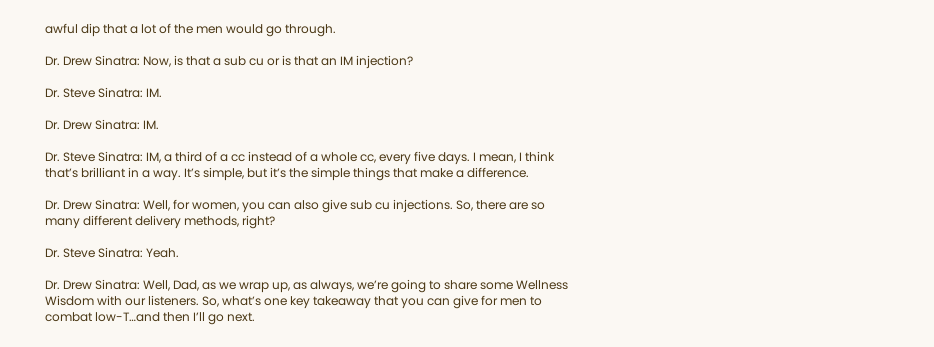awful dip that a lot of the men would go through.

Dr. Drew Sinatra: Now, is that a sub cu or is that an IM injection?

Dr. Steve Sinatra: IM.

Dr. Drew Sinatra: IM.

Dr. Steve Sinatra: IM, a third of a cc instead of a whole cc, every five days. I mean, I think that’s brilliant in a way. It’s simple, but it’s the simple things that make a difference.

Dr. Drew Sinatra: Well, for women, you can also give sub cu injections. So, there are so many different delivery methods, right?

Dr. Steve Sinatra: Yeah.

Dr. Drew Sinatra: Well, Dad, as we wrap up, as always, we’re going to share some Wellness Wisdom with our listeners. So, what’s one key takeaway that you can give for men to combat low-T…and then I’ll go next.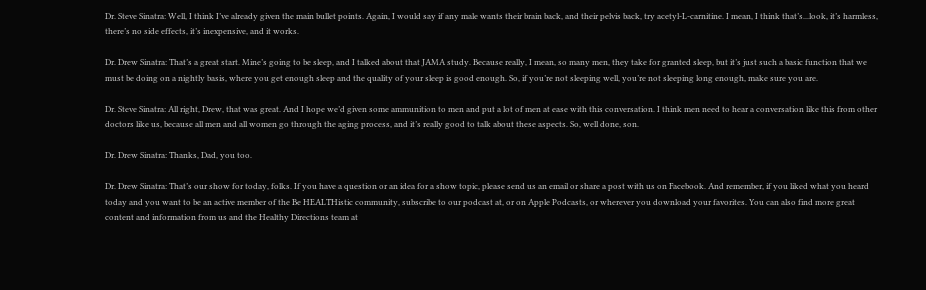Dr. Steve Sinatra: Well, I think I’ve already given the main bullet points. Again, I would say if any male wants their brain back, and their pelvis back, try acetyl-L-carnitine. I mean, I think that’s...look, it’s harmless, there’s no side effects, it’s inexpensive, and it works.

Dr. Drew Sinatra: That’s a great start. Mine’s going to be sleep, and I talked about that JAMA study. Because really, I mean, so many men, they take for granted sleep, but it’s just such a basic function that we must be doing on a nightly basis, where you get enough sleep and the quality of your sleep is good enough. So, if you’re not sleeping well, you’re not sleeping long enough, make sure you are.

Dr. Steve Sinatra: All right, Drew, that was great. And I hope we’d given some ammunition to men and put a lot of men at ease with this conversation. I think men need to hear a conversation like this from other doctors like us, because all men and all women go through the aging process, and it’s really good to talk about these aspects. So, well done, son.

Dr. Drew Sinatra: Thanks, Dad, you too.

Dr. Drew Sinatra: That’s our show for today, folks. If you have a question or an idea for a show topic, please send us an email or share a post with us on Facebook. And remember, if you liked what you heard today and you want to be an active member of the Be HEALTHistic community, subscribe to our podcast at, or on Apple Podcasts, or wherever you download your favorites. You can also find more great content and information from us and the Healthy Directions team at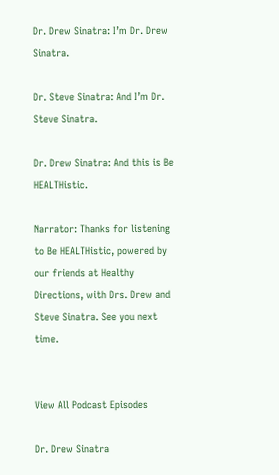Dr. Drew Sinatra: I’m Dr. Drew Sinatra.

Dr. Steve Sinatra: And I’m Dr. Steve Sinatra.

Dr. Drew Sinatra: And this is Be HEALTHistic.

Narrator: Thanks for listening to Be HEALTHistic, powered by our friends at Healthy Directions, with Drs. Drew and Steve Sinatra. See you next time.


View All Podcast Episodes

Dr. Drew Sinatra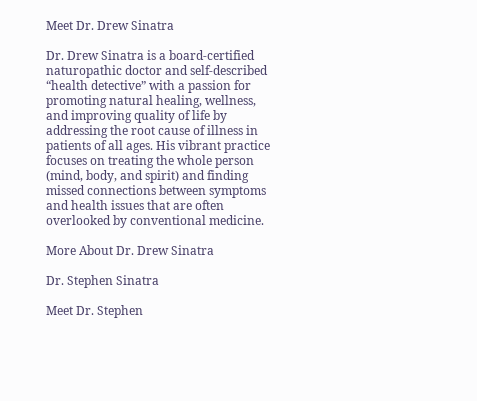Meet Dr. Drew Sinatra

Dr. Drew Sinatra is a board-certified naturopathic doctor and self-described “health detective” with a passion for promoting natural healing, wellness, and improving quality of life by addressing the root cause of illness in patients of all ages. His vibrant practice focuses on treating the whole person (mind, body, and spirit) and finding missed connections between symptoms and health issues that are often overlooked by conventional medicine.

More About Dr. Drew Sinatra

Dr. Stephen Sinatra

Meet Dr. Stephen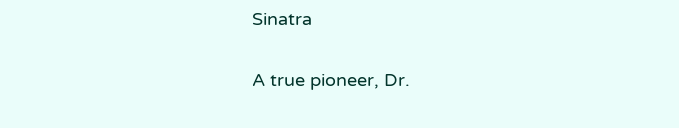Sinatra

A true pioneer, Dr.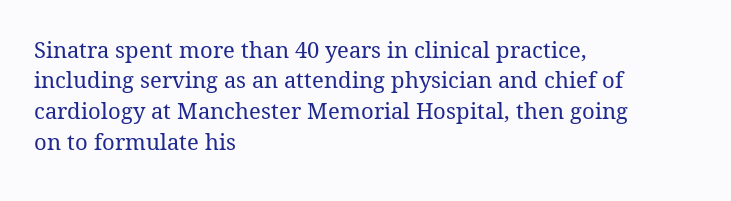Sinatra spent more than 40 years in clinical practice, including serving as an attending physician and chief of cardiology at Manchester Memorial Hospital, then going on to formulate his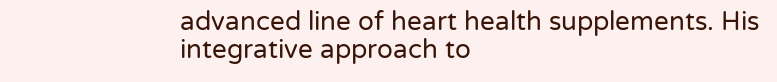advanced line of heart health supplements. His integrative approach to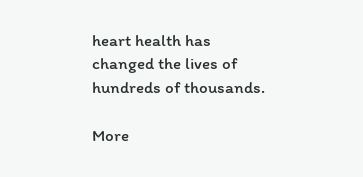heart health has changed the lives of hundreds of thousands.

More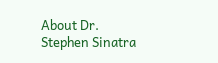About Dr. Stephen Sinatra